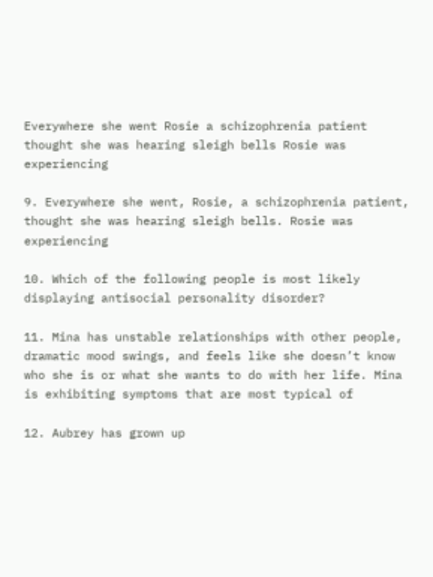Everywhere she went Rosie a schizophrenia patient thought she was hearing sleigh bells Rosie was experiencing

9. Everywhere she went, Rosie, a schizophrenia patient, thought she was hearing sleigh bells. Rosie was experiencing

10. Which of the following people is most likely displaying antisocial personality disorder?

11. Mina has unstable relationships with other people, dramatic mood swings, and feels like she doesn’t know who she is or what she wants to do with her life. Mina is exhibiting symptoms that are most typical of

12. Aubrey has grown up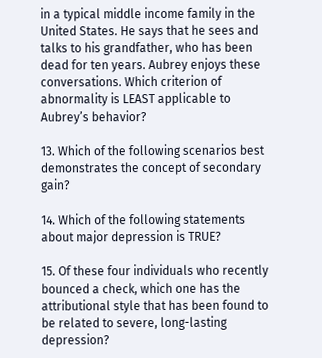in a typical middle income family in the United States. He says that he sees and talks to his grandfather, who has been dead for ten years. Aubrey enjoys these conversations. Which criterion of abnormality is LEAST applicable to Aubrey’s behavior?

13. Which of the following scenarios best demonstrates the concept of secondary gain?

14. Which of the following statements about major depression is TRUE?

15. Of these four individuals who recently bounced a check, which one has the attributional style that has been found to be related to severe, long-lasting depression?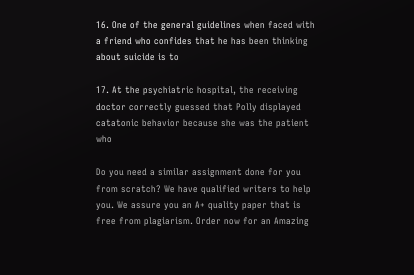16. One of the general guidelines when faced with a friend who confides that he has been thinking about suicide is to

17. At the psychiatric hospital, the receiving doctor correctly guessed that Polly displayed catatonic behavior because she was the patient who

Do you need a similar assignment done for you from scratch? We have qualified writers to help you. We assure you an A+ quality paper that is free from plagiarism. Order now for an Amazing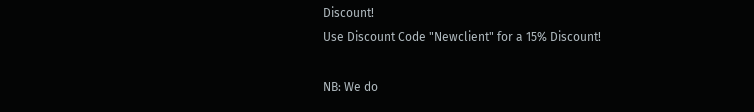Discount!
Use Discount Code "Newclient" for a 15% Discount!

NB: We do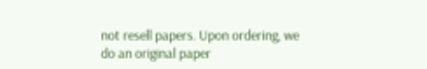not resell papers. Upon ordering, we do an original paper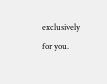exclusively for you.